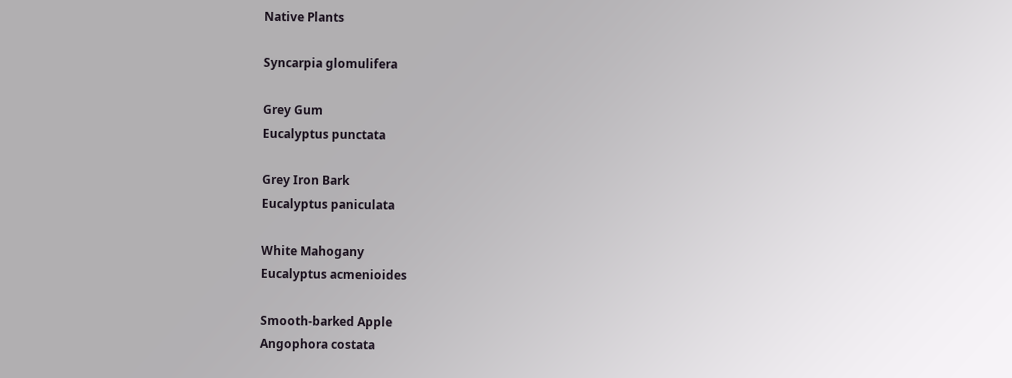Native Plants

Syncarpia glomulifera

Grey Gum
Eucalyptus punctata

Grey Iron Bark
Eucalyptus paniculata

White Mahogany
Eucalyptus acmenioides

Smooth-barked Apple
Angophora costata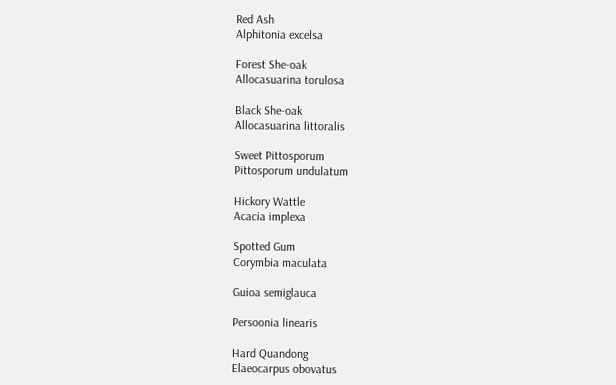Red Ash
Alphitonia excelsa

Forest She-oak
Allocasuarina torulosa

Black She-oak
Allocasuarina littoralis

Sweet Pittosporum
Pittosporum undulatum

Hickory Wattle
Acacia implexa

Spotted Gum
Corymbia maculata

Guioa semiglauca

Persoonia linearis

Hard Quandong
Elaeocarpus obovatus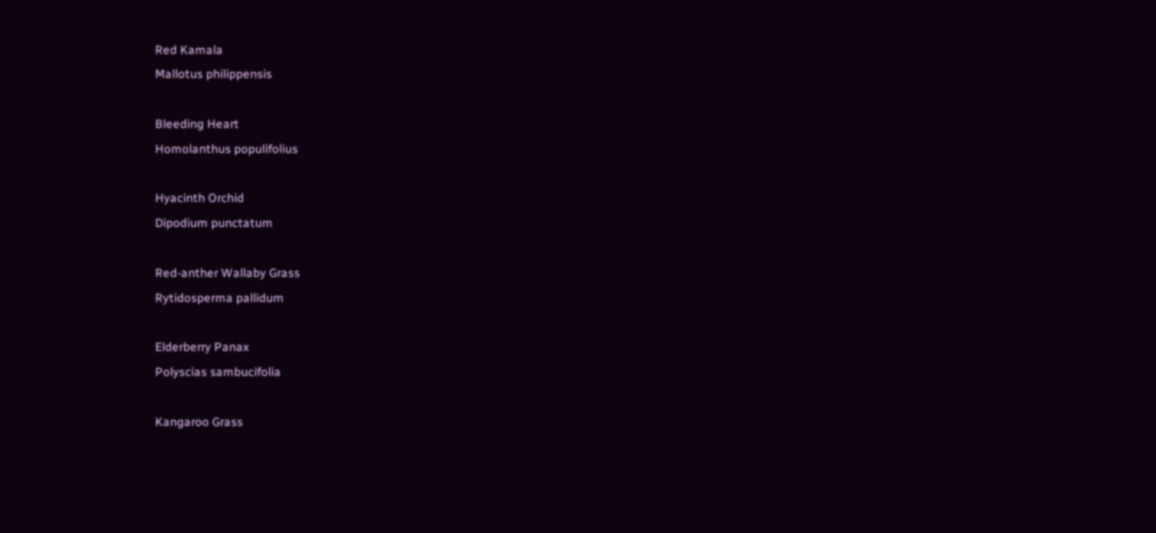Red Kamala
Mallotus philippensis

Bleeding Heart
Homolanthus populifolius

Hyacinth Orchid
Dipodium punctatum

Red-anther Wallaby Grass
Rytidosperma pallidum

Elderberry Panax
Polyscias sambucifolia

Kangaroo Grass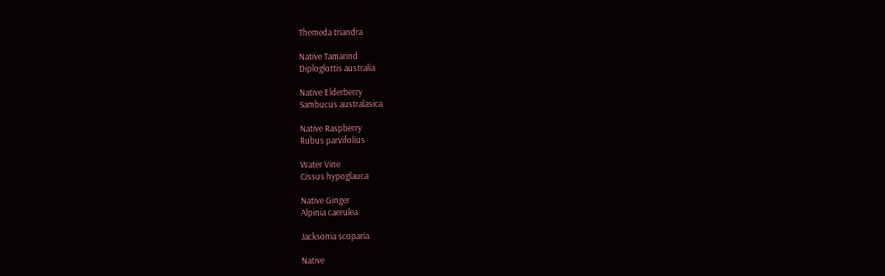Themeda triandra

Native Tamarind
Diploglottis australia

Native Elderberry
Sambucus australasica

Native Raspberry
Rubus parvifolius

Water Vine
Cissus hypoglauca

Native Ginger
Alpinia caerulea

Jacksonia scoparia

Native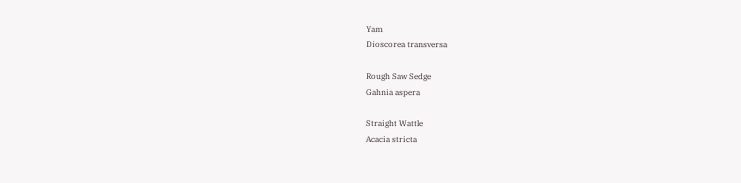Yam
Dioscorea transversa

Rough Saw Sedge
Gahnia aspera

Straight Wattle
Acacia stricta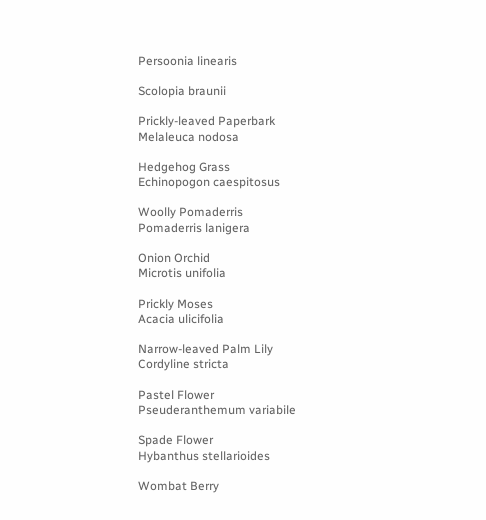Persoonia linearis

Scolopia braunii

Prickly-leaved Paperbark
Melaleuca nodosa

Hedgehog Grass
Echinopogon caespitosus

Woolly Pomaderris
Pomaderris lanigera

Onion Orchid
Microtis unifolia

Prickly Moses
Acacia ulicifolia

Narrow-leaved Palm Lily
Cordyline stricta

Pastel Flower
Pseuderanthemum variabile

Spade Flower
Hybanthus stellarioides

Wombat Berry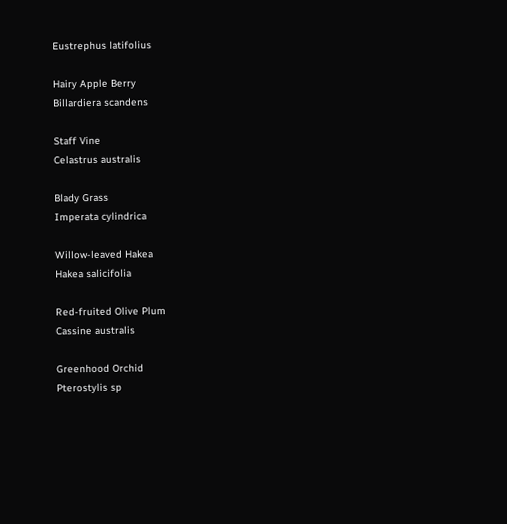Eustrephus latifolius

Hairy Apple Berry
Billardiera scandens

Staff Vine
Celastrus australis

Blady Grass
Imperata cylindrica

Willow-leaved Hakea
Hakea salicifolia

Red-fruited Olive Plum
Cassine australis

Greenhood Orchid
Pterostylis sp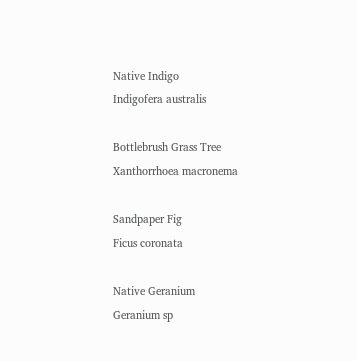Native Indigo
Indigofera australis

Bottlebrush Grass Tree
Xanthorrhoea macronema

Sandpaper Fig
Ficus coronata

Native Geranium
Geranium sp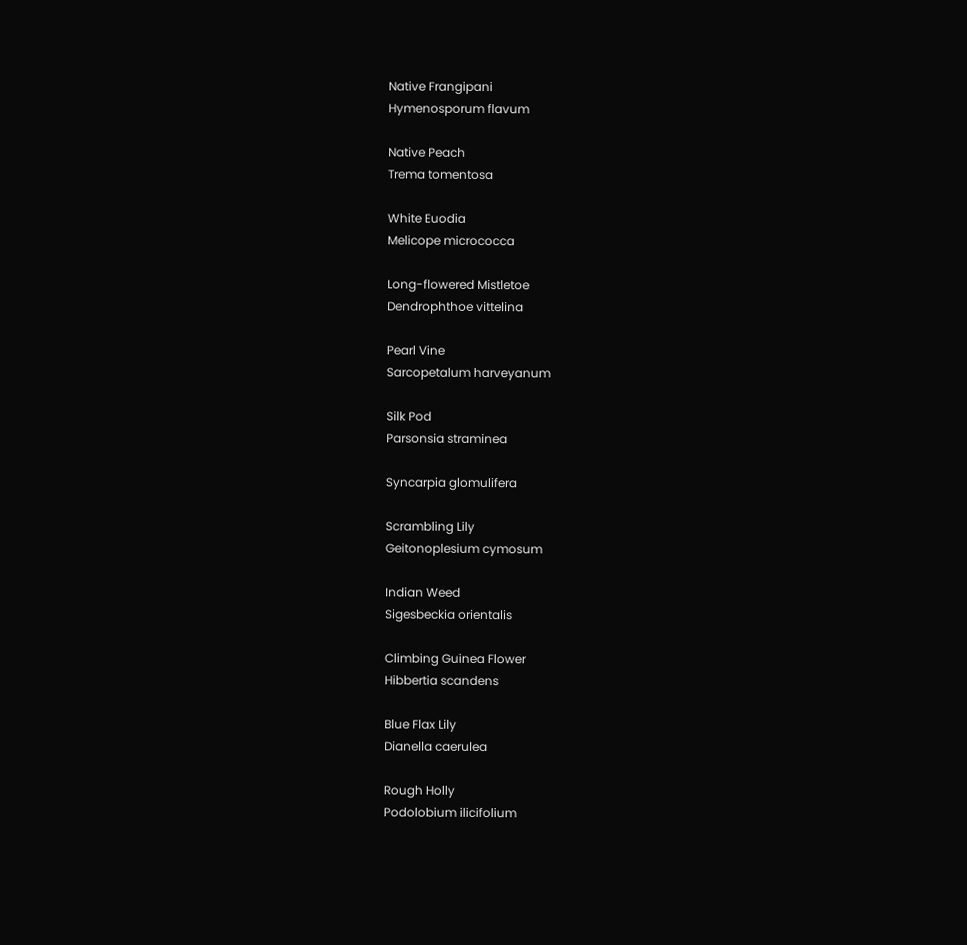Native Frangipani
Hymenosporum flavum

Native Peach
Trema tomentosa

White Euodia
Melicope micrococca

Long-flowered Mistletoe
Dendrophthoe vittelina

Pearl Vine
Sarcopetalum harveyanum

Silk Pod
Parsonsia straminea

Syncarpia glomulifera

Scrambling Lily
Geitonoplesium cymosum

Indian Weed
Sigesbeckia orientalis

Climbing Guinea Flower
Hibbertia scandens

Blue Flax Lily
Dianella caerulea

Rough Holly
Podolobium ilicifolium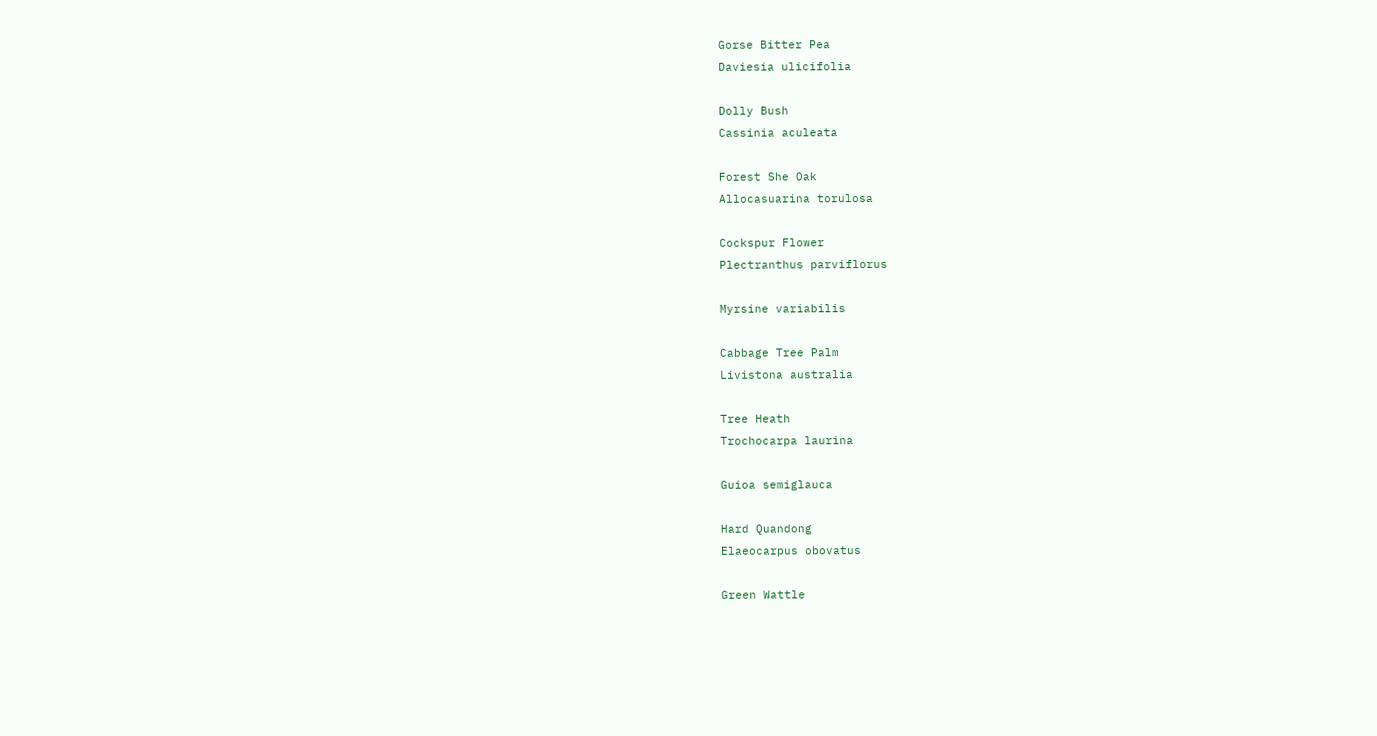Gorse Bitter Pea
Daviesia ulicifolia

Dolly Bush
Cassinia aculeata

Forest She Oak
Allocasuarina torulosa

Cockspur Flower
Plectranthus parviflorus

Myrsine variabilis

Cabbage Tree Palm
Livistona australia

Tree Heath
Trochocarpa laurina

Guioa semiglauca

Hard Quandong
Elaeocarpus obovatus

Green Wattle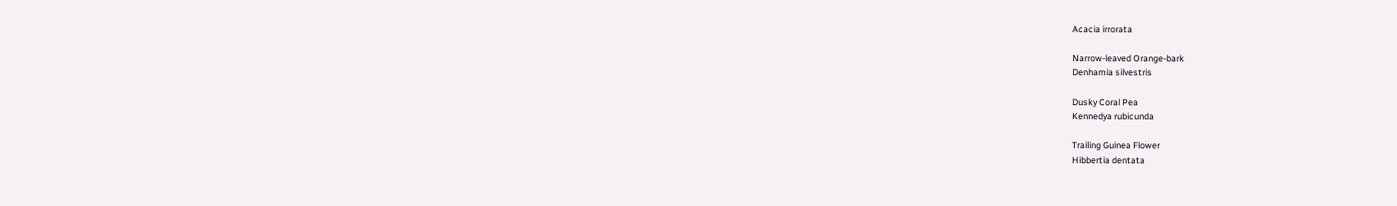Acacia irrorata

Narrow-leaved Orange-bark
Denhamia silvestris

Dusky Coral Pea
Kennedya rubicunda

Trailing Guinea Flower
Hibbertia dentata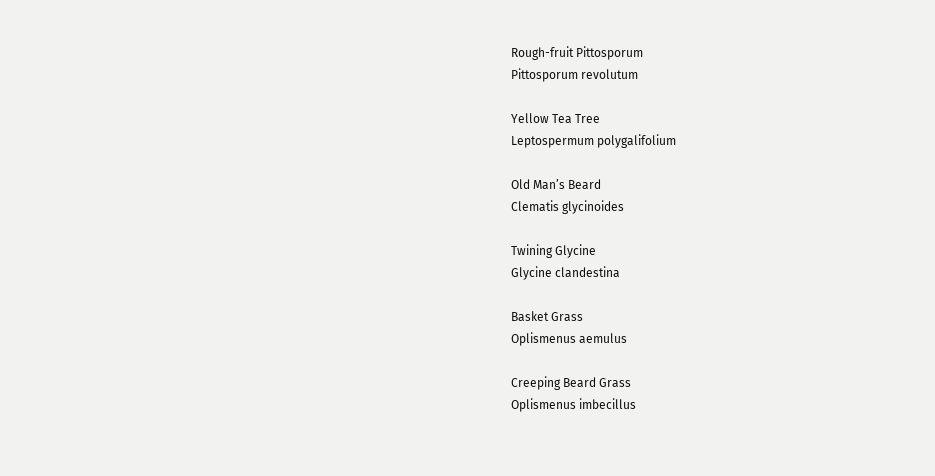Rough-fruit Pittosporum
Pittosporum revolutum

Yellow Tea Tree
Leptospermum polygalifolium

Old Man’s Beard
Clematis glycinoides

Twining Glycine
Glycine clandestina

Basket Grass
Oplismenus aemulus

Creeping Beard Grass
Oplismenus imbecillus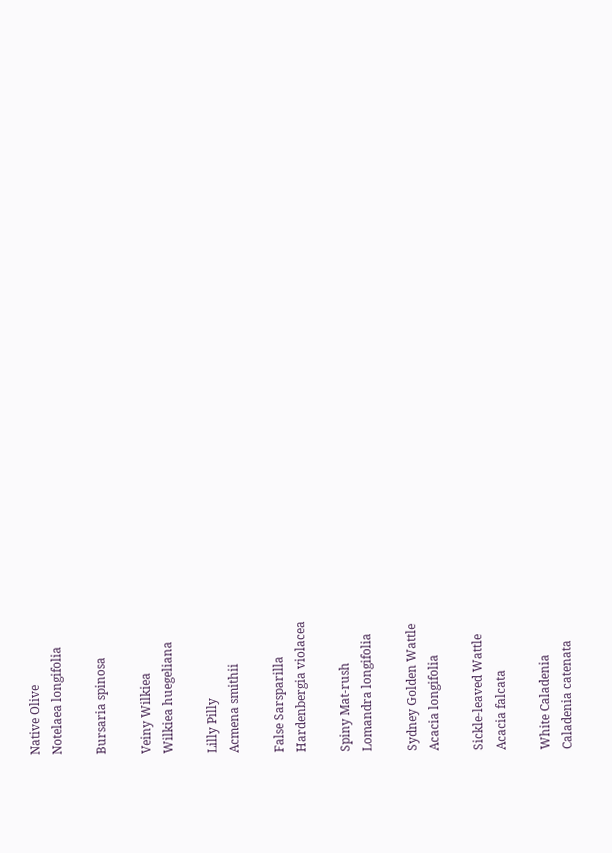Native Olive
Notelaea longifolia

Bursaria spinosa

Veiny Wilkiea
Wilkiea huegeliana

Lilly Pilly
Acmena smithii

False Sarsparilla
Hardenbergia violacea

Spiny Mat-rush
Lomandra longifolia

Sydney Golden Wattle
Acacia longifolia

Sickle-leaved Wattle
Acacia falcata

White Caladenia
Caladenia catenata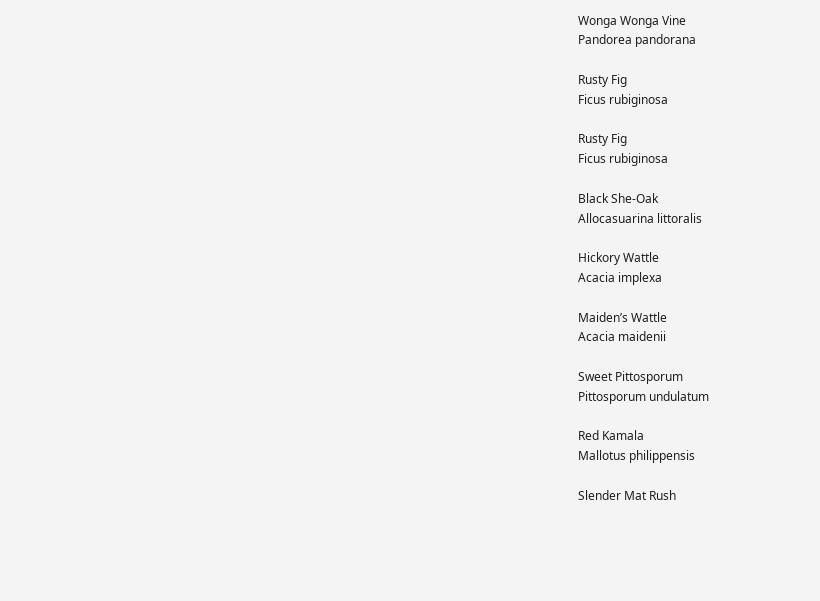Wonga Wonga Vine
Pandorea pandorana

Rusty Fig
Ficus rubiginosa

Rusty Fig
Ficus rubiginosa

Black She-Oak
Allocasuarina littoralis

Hickory Wattle
Acacia implexa

Maiden’s Wattle
Acacia maidenii

Sweet Pittosporum
Pittosporum undulatum

Red Kamala
Mallotus philippensis

Slender Mat Rush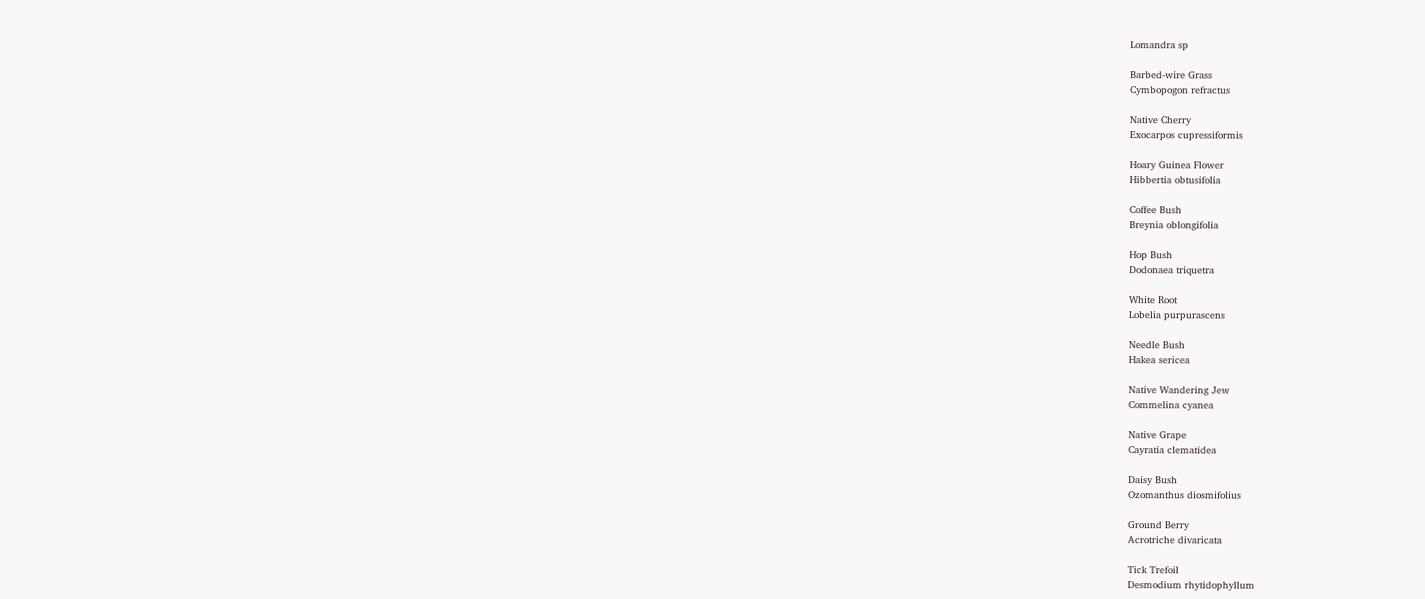Lomandra sp

Barbed-wire Grass
Cymbopogon refractus

Native Cherry
Exocarpos cupressiformis

Hoary Guinea Flower
Hibbertia obtusifolia

Coffee Bush
Breynia oblongifolia

Hop Bush
Dodonaea triquetra

White Root
Lobelia purpurascens

Needle Bush
Hakea sericea

Native Wandering Jew
Commelina cyanea

Native Grape
Cayratia clematidea

Daisy Bush
Ozomanthus diosmifolius

Ground Berry
Acrotriche divaricata

Tick Trefoil
Desmodium rhytidophyllum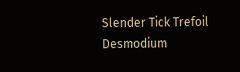Slender Tick Trefoil
Desmodium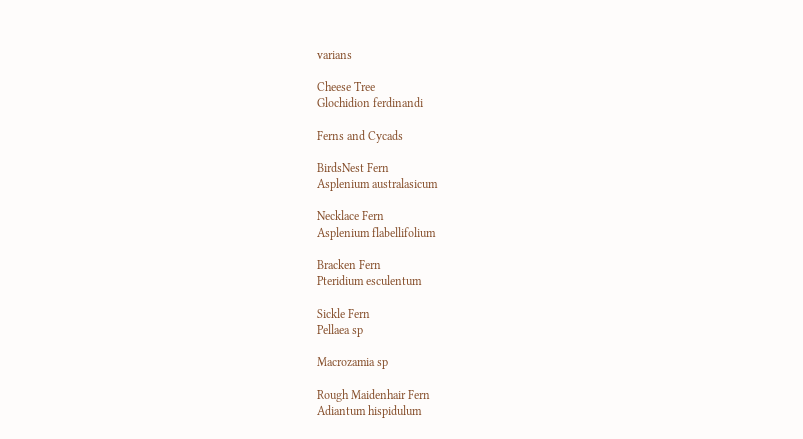varians

Cheese Tree
Glochidion ferdinandi

Ferns and Cycads

BirdsNest Fern
Asplenium australasicum

Necklace Fern
Asplenium flabellifolium

Bracken Fern
Pteridium esculentum

Sickle Fern
Pellaea sp

Macrozamia sp

Rough Maidenhair Fern
Adiantum hispidulum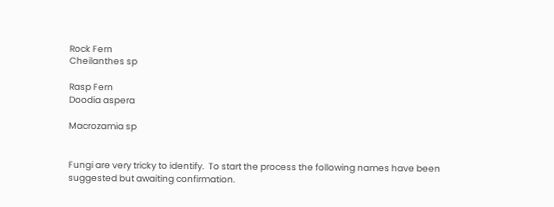Rock Fern
Cheilanthes sp

Rasp Fern
Doodia aspera

Macrozamia sp


Fungi are very tricky to identify.  To start the process the following names have been suggested but awaiting confirmation.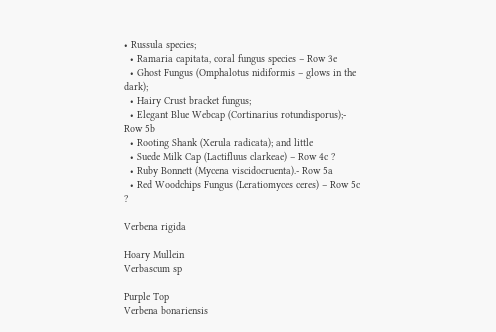• Russula species;
  • Ramaria capitata, coral fungus species – Row 3e
  • Ghost Fungus (Omphalotus nidiformis – glows in the dark);
  • Hairy Crust bracket fungus;
  • Elegant Blue Webcap (Cortinarius rotundisporus);- Row 5b
  • Rooting Shank (Xerula radicata); and little
  • Suede Milk Cap (Lactifluus clarkeae) – Row 4c ?
  • Ruby Bonnett (Mycena viscidocruenta).- Row 5a
  • Red Woodchips Fungus (Leratiomyces ceres) – Row 5c ?

Verbena rigida

Hoary Mullein
Verbascum sp

Purple Top
Verbena bonariensis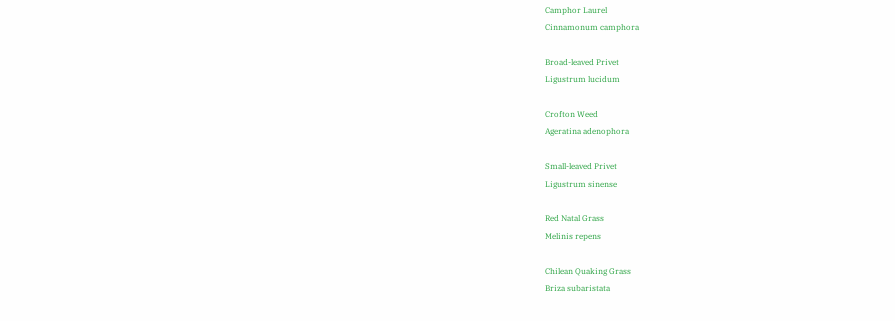Camphor Laurel
Cinnamonum camphora

Broad-leaved Privet
Ligustrum lucidum

Crofton Weed
Ageratina adenophora

Small-leaved Privet
Ligustrum sinense

Red Natal Grass
Melinis repens

Chilean Quaking Grass
Briza subaristata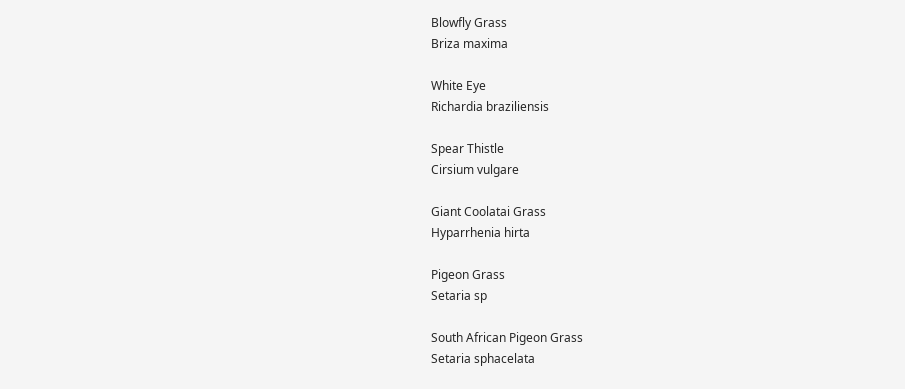Blowfly Grass
Briza maxima

White Eye
Richardia braziliensis

Spear Thistle
Cirsium vulgare

Giant Coolatai Grass
Hyparrhenia hirta

Pigeon Grass
Setaria sp

South African Pigeon Grass
Setaria sphacelata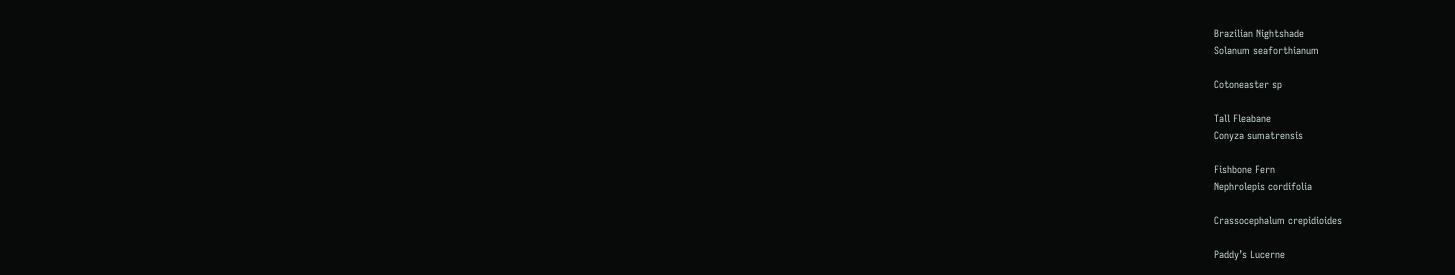Brazilian Nightshade
Solanum seaforthianum

Cotoneaster sp

Tall Fleabane
Conyza sumatrensis

Fishbone Fern
Nephrolepis cordifolia

Crassocephalum crepidioides

Paddy’s Lucerne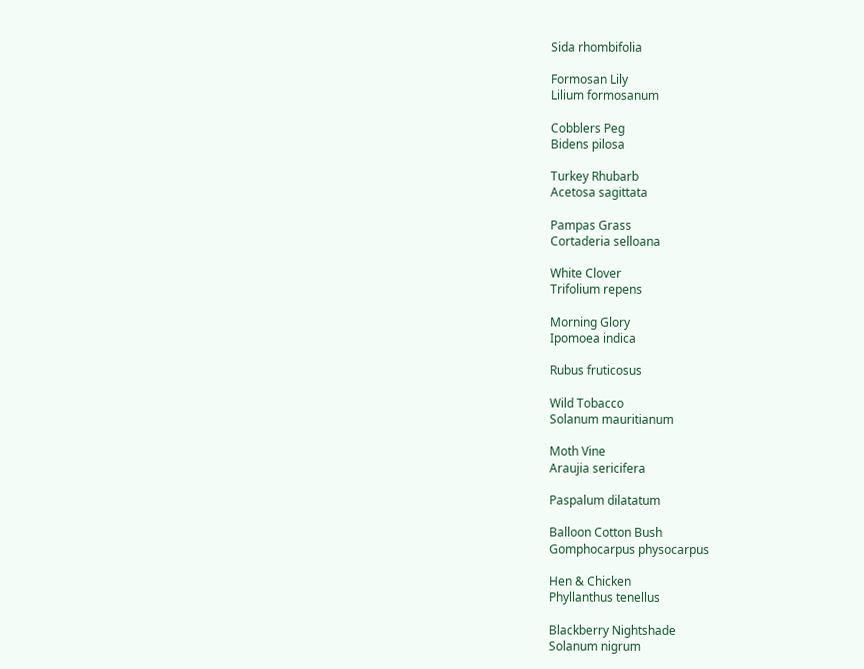Sida rhombifolia

Formosan Lily
Lilium formosanum

Cobblers Peg
Bidens pilosa

Turkey Rhubarb
Acetosa sagittata

Pampas Grass
Cortaderia selloana

White Clover
Trifolium repens

Morning Glory
Ipomoea indica

Rubus fruticosus

Wild Tobacco
Solanum mauritianum

Moth Vine
Araujia sericifera

Paspalum dilatatum

Balloon Cotton Bush
Gomphocarpus physocarpus

Hen & Chicken
Phyllanthus tenellus

Blackberry Nightshade
Solanum nigrum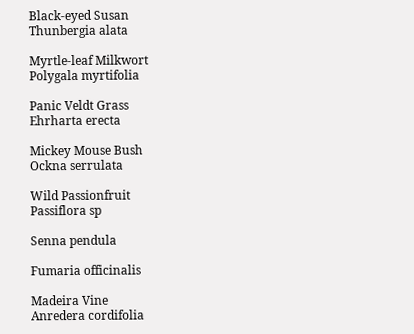Black-eyed Susan
Thunbergia alata

Myrtle-leaf Milkwort
Polygala myrtifolia

Panic Veldt Grass
Ehrharta erecta

Mickey Mouse Bush
Ockna serrulata

Wild Passionfruit
Passiflora sp

Senna pendula

Fumaria officinalis

Madeira Vine
Anredera cordifolia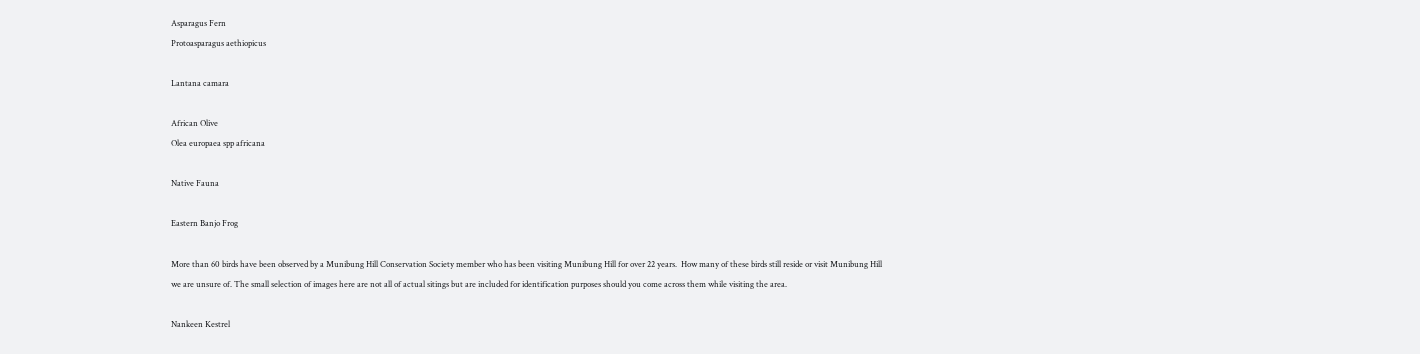Asparagus Fern
Protoasparagus aethiopicus

Lantana camara

African Olive
Olea europaea spp africana

Native Fauna

Eastern Banjo Frog

More than 60 birds have been observed by a Munibung Hill Conservation Society member who has been visiting Munibung Hill for over 22 years.  How many of these birds still reside or visit Munibung Hill we are unsure of. The small selection of images here are not all of actual sitings but are included for identification purposes should you come across them while visiting the area.

Nankeen Kestrel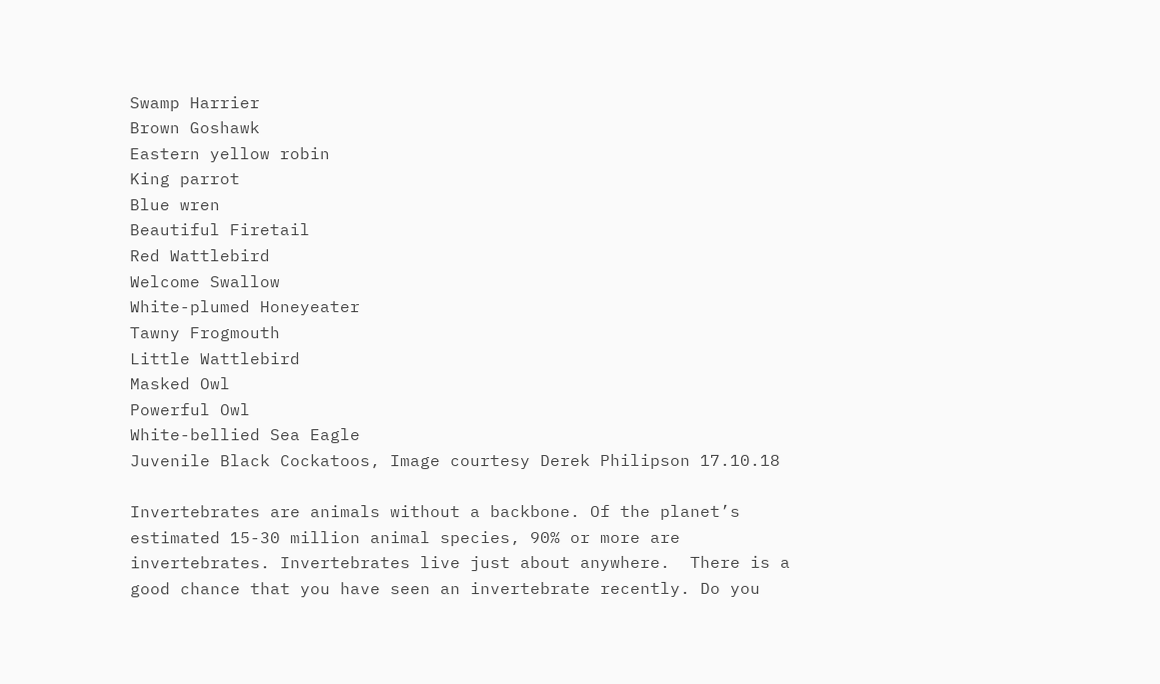Swamp Harrier
Brown Goshawk
Eastern yellow robin
King parrot
Blue wren
Beautiful Firetail
Red Wattlebird
Welcome Swallow
White-plumed Honeyeater
Tawny Frogmouth
Little Wattlebird
Masked Owl
Powerful Owl
White-bellied Sea Eagle
Juvenile Black Cockatoos, Image courtesy Derek Philipson 17.10.18

Invertebrates are animals without a backbone. Of the planet’s estimated 15-30 million animal species, 90% or more are invertebrates. Invertebrates live just about anywhere.  There is a good chance that you have seen an invertebrate recently. Do you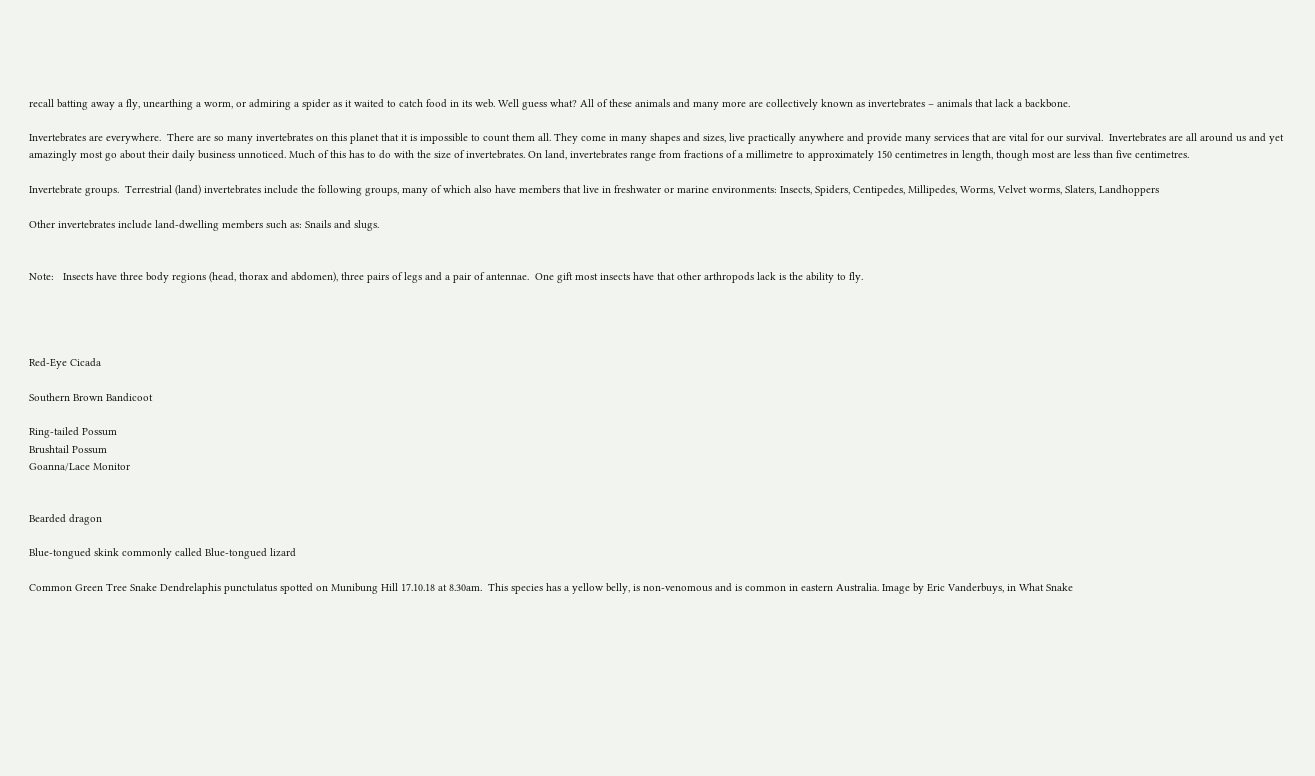recall batting away a fly, unearthing a worm, or admiring a spider as it waited to catch food in its web. Well guess what? All of these animals and many more are collectively known as invertebrates – animals that lack a backbone.

Invertebrates are everywhere.  There are so many invertebrates on this planet that it is impossible to count them all. They come in many shapes and sizes, live practically anywhere and provide many services that are vital for our survival.  Invertebrates are all around us and yet amazingly most go about their daily business unnoticed. Much of this has to do with the size of invertebrates. On land, invertebrates range from fractions of a millimetre to approximately 150 centimetres in length, though most are less than five centimetres.

Invertebrate groups.  Terrestrial (land) invertebrates include the following groups, many of which also have members that live in freshwater or marine environments: Insects, Spiders, Centipedes, Millipedes, Worms, Velvet worms, Slaters, Landhoppers

Other invertebrates include land-dwelling members such as: Snails and slugs.


Note:   Insects have three body regions (head, thorax and abdomen), three pairs of legs and a pair of antennae.  One gift most insects have that other arthropods lack is the ability to fly.




Red-Eye Cicada

Southern Brown Bandicoot

Ring-tailed Possum
Brushtail Possum
Goanna/Lace Monitor


Bearded dragon

Blue-tongued skink commonly called Blue-tongued lizard

Common Green Tree Snake Dendrelaphis punctulatus spotted on Munibung Hill 17.10.18 at 8.30am.  This species has a yellow belly, is non-venomous and is common in eastern Australia. Image by Eric Vanderbuys, in What Snake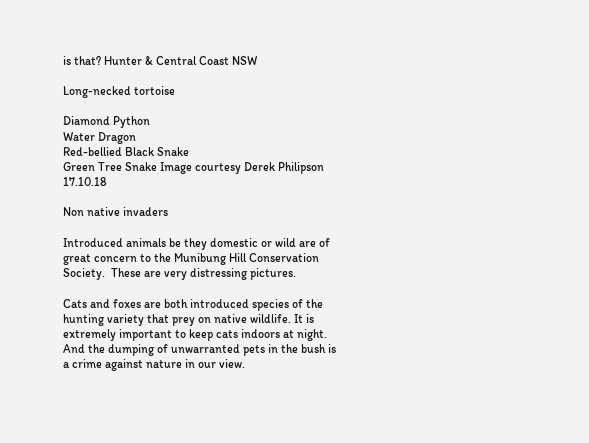is that? Hunter & Central Coast NSW

Long-necked tortoise

Diamond Python
Water Dragon
Red-bellied Black Snake
Green Tree Snake Image courtesy Derek Philipson 17.10.18

Non native invaders

Introduced animals be they domestic or wild are of great concern to the Munibung Hill Conservation Society.  These are very distressing pictures.

Cats and foxes are both introduced species of the hunting variety that prey on native wildlife. It is extremely important to keep cats indoors at night. And the dumping of unwarranted pets in the bush is a crime against nature in our view.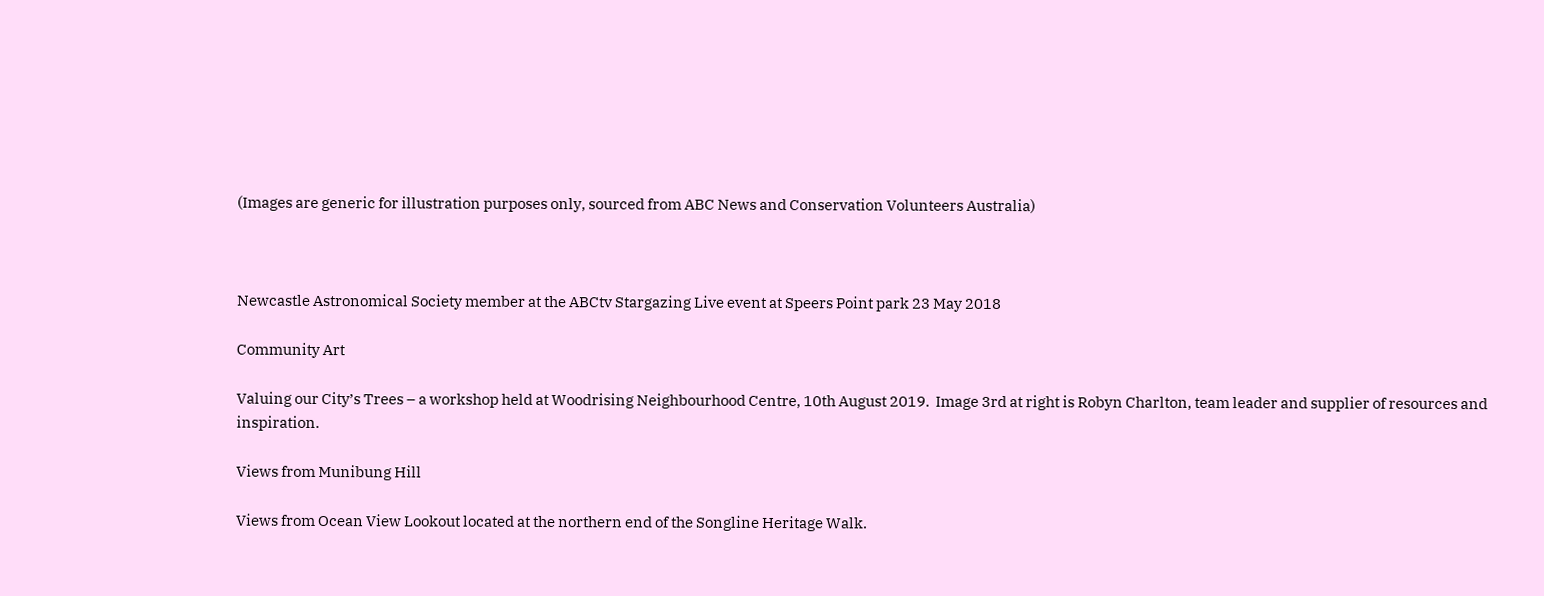(Images are generic for illustration purposes only, sourced from ABC News and Conservation Volunteers Australia)



Newcastle Astronomical Society member at the ABCtv Stargazing Live event at Speers Point park 23 May 2018

Community Art

Valuing our City’s Trees – a workshop held at Woodrising Neighbourhood Centre, 10th August 2019.  Image 3rd at right is Robyn Charlton, team leader and supplier of resources and inspiration.

Views from Munibung Hill

Views from Ocean View Lookout located at the northern end of the Songline Heritage Walk.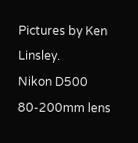Pictures by Ken Linsley.
Nikon D500 80-200mm lens